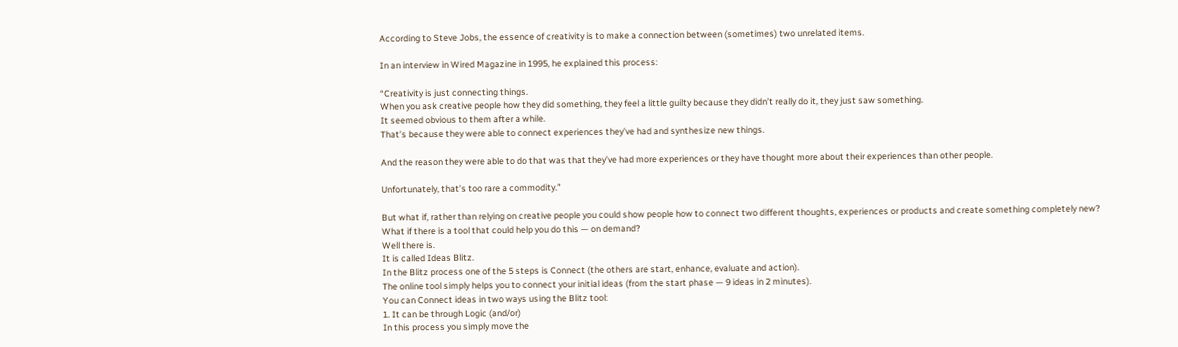According to Steve Jobs, the essence of creativity is to make a connection between (sometimes) two unrelated items.

In an interview in Wired Magazine in 1995, he explained this process:

“Creativity is just connecting things.
When you ask creative people how they did something, they feel a little guilty because they didn’t really do it, they just saw something.
It seemed obvious to them after a while.
That’s because they were able to connect experiences they’ve had and synthesize new things.

And the reason they were able to do that was that they’ve had more experiences or they have thought more about their experiences than other people.

Unfortunately, that’s too rare a commodity.”

But what if, rather than relying on creative people you could show people how to connect two different thoughts, experiences or products and create something completely new?
What if there is a tool that could help you do this — on demand?
Well there is.
It is called Ideas Blitz.
In the Blitz process one of the 5 steps is Connect (the others are start, enhance, evaluate and action).
The online tool simply helps you to connect your initial ideas (from the start phase — 9 ideas in 2 minutes).
You can Connect ideas in two ways using the Blitz tool:
1. It can be through Logic (and/or)
In this process you simply move the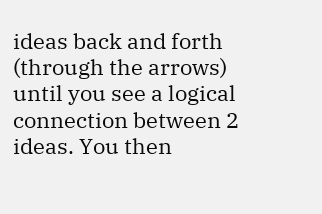ideas back and forth (through the arrows) until you see a logical connection between 2 ideas. You then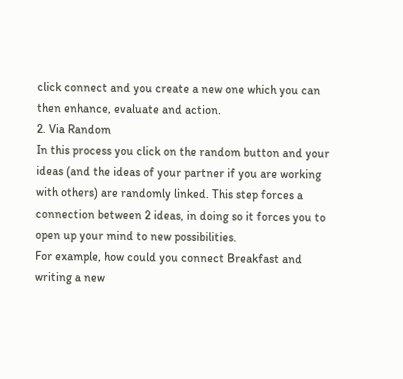click connect and you create a new one which you can then enhance, evaluate and action.
2. Via Random
In this process you click on the random button and your ideas (and the ideas of your partner if you are working with others) are randomly linked. This step forces a connection between 2 ideas, in doing so it forces you to open up your mind to new possibilities.
For example, how could you connect Breakfast and writing a new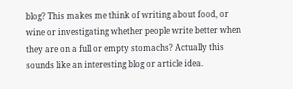blog? This makes me think of writing about food, or wine or investigating whether people write better when they are on a full or empty stomachs? Actually this sounds like an interesting blog or article idea.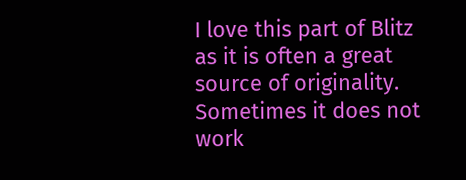I love this part of Blitz as it is often a great source of originality. Sometimes it does not work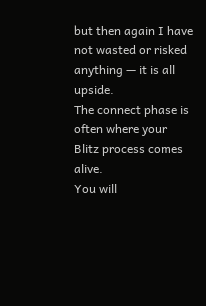but then again I have not wasted or risked anything — it is all upside.
The connect phase is often where your Blitz process comes alive.
You will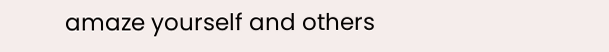amaze yourself and others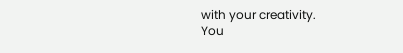with your creativity.
You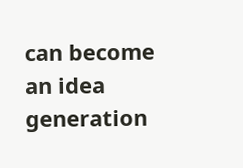can become an idea generation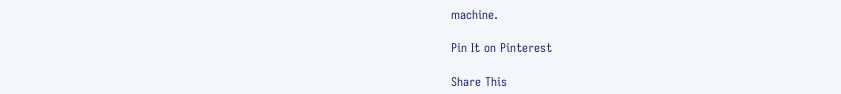machine.

Pin It on Pinterest

Share This